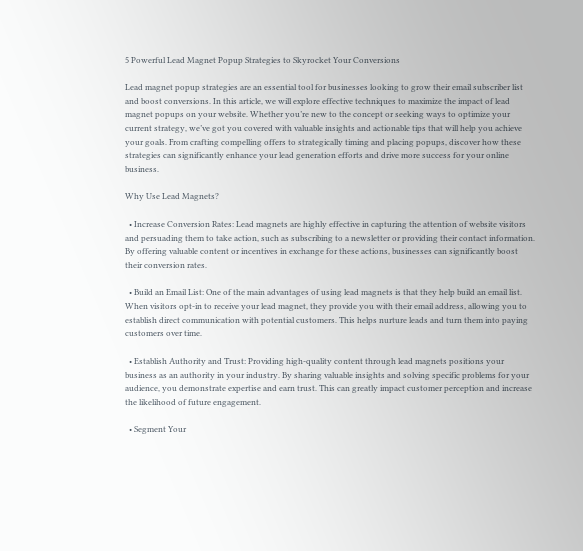5 Powerful Lead Magnet Popup Strategies to Skyrocket Your Conversions

Lead magnet popup strategies are an essential tool for businesses looking to grow their email subscriber list and boost conversions. In this article, we will explore effective techniques to maximize the impact of lead magnet popups on your website. Whether you’re new to the concept or seeking ways to optimize your current strategy, we’ve got you covered with valuable insights and actionable tips that will help you achieve your goals. From crafting compelling offers to strategically timing and placing popups, discover how these strategies can significantly enhance your lead generation efforts and drive more success for your online business.

Why Use Lead Magnets?

  • Increase Conversion Rates: Lead magnets are highly effective in capturing the attention of website visitors and persuading them to take action, such as subscribing to a newsletter or providing their contact information. By offering valuable content or incentives in exchange for these actions, businesses can significantly boost their conversion rates.

  • Build an Email List: One of the main advantages of using lead magnets is that they help build an email list. When visitors opt-in to receive your lead magnet, they provide you with their email address, allowing you to establish direct communication with potential customers. This helps nurture leads and turn them into paying customers over time.

  • Establish Authority and Trust: Providing high-quality content through lead magnets positions your business as an authority in your industry. By sharing valuable insights and solving specific problems for your audience, you demonstrate expertise and earn trust. This can greatly impact customer perception and increase the likelihood of future engagement.

  • Segment Your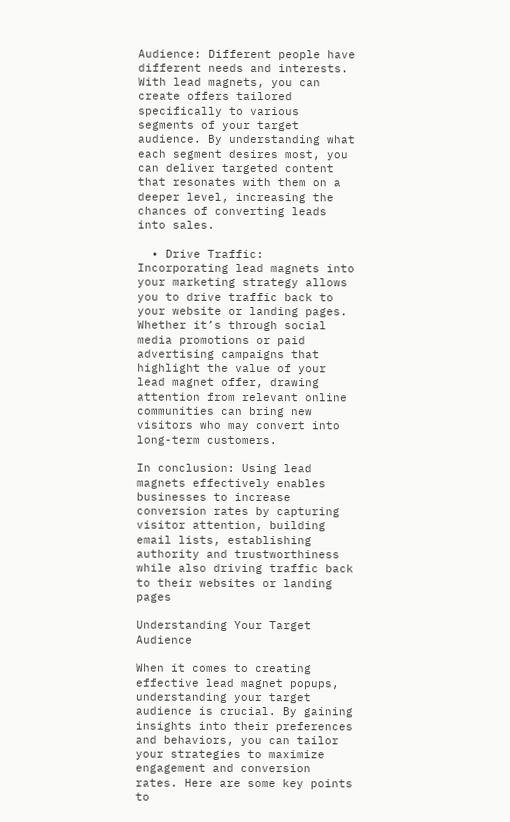Audience: Different people have different needs and interests. With lead magnets, you can create offers tailored specifically to various segments of your target audience. By understanding what each segment desires most, you can deliver targeted content that resonates with them on a deeper level, increasing the chances of converting leads into sales.

  • Drive Traffic: Incorporating lead magnets into your marketing strategy allows you to drive traffic back to your website or landing pages. Whether it’s through social media promotions or paid advertising campaigns that highlight the value of your lead magnet offer, drawing attention from relevant online communities can bring new visitors who may convert into long-term customers.

In conclusion: Using lead magnets effectively enables businesses to increase conversion rates by capturing visitor attention, building email lists, establishing authority and trustworthiness while also driving traffic back to their websites or landing pages

Understanding Your Target Audience

When it comes to creating effective lead magnet popups, understanding your target audience is crucial. By gaining insights into their preferences and behaviors, you can tailor your strategies to maximize engagement and conversion rates. Here are some key points to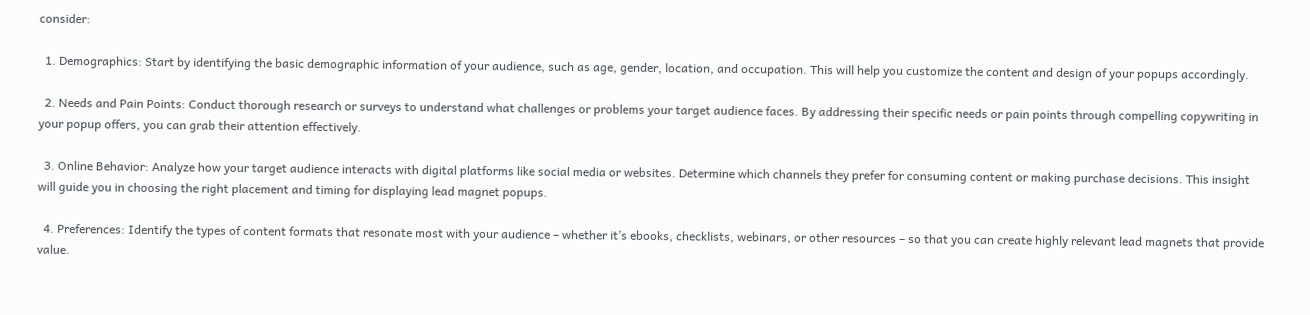consider:

  1. Demographics: Start by identifying the basic demographic information of your audience, such as age, gender, location, and occupation. This will help you customize the content and design of your popups accordingly.

  2. Needs and Pain Points: Conduct thorough research or surveys to understand what challenges or problems your target audience faces. By addressing their specific needs or pain points through compelling copywriting in your popup offers, you can grab their attention effectively.

  3. Online Behavior: Analyze how your target audience interacts with digital platforms like social media or websites. Determine which channels they prefer for consuming content or making purchase decisions. This insight will guide you in choosing the right placement and timing for displaying lead magnet popups.

  4. Preferences: Identify the types of content formats that resonate most with your audience – whether it’s ebooks, checklists, webinars, or other resources – so that you can create highly relevant lead magnets that provide value.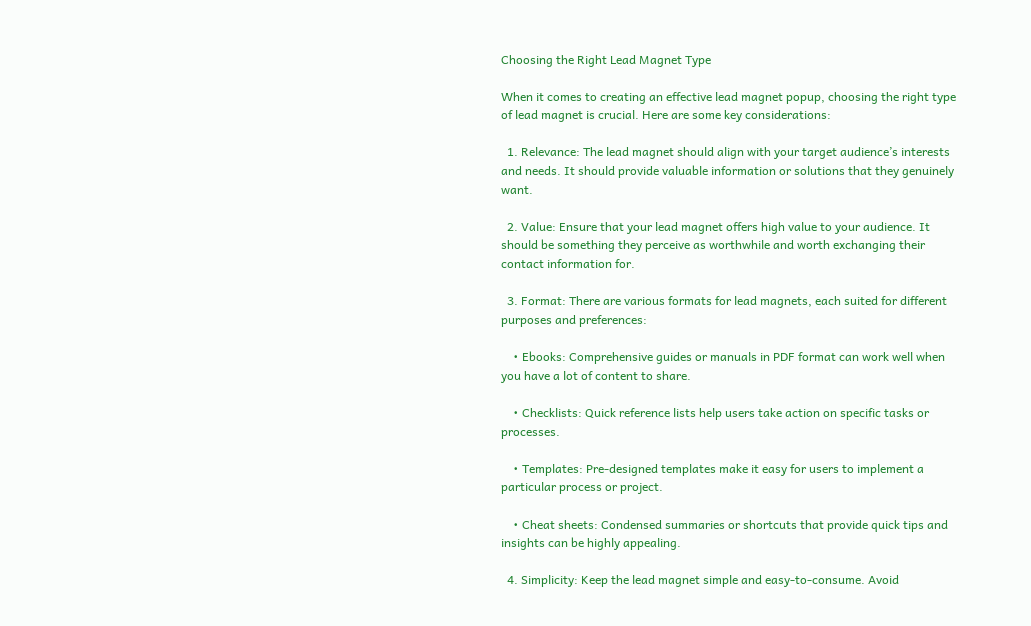Choosing the Right Lead Magnet Type

When it comes to creating an effective lead magnet popup, choosing the right type of lead magnet is crucial. Here are some key considerations:

  1. Relevance: The lead magnet should align with your target audience’s interests and needs. It should provide valuable information or solutions that they genuinely want.

  2. Value: Ensure that your lead magnet offers high value to your audience. It should be something they perceive as worthwhile and worth exchanging their contact information for.

  3. Format: There are various formats for lead magnets, each suited for different purposes and preferences:

    • Ebooks: Comprehensive guides or manuals in PDF format can work well when you have a lot of content to share.

    • Checklists: Quick reference lists help users take action on specific tasks or processes.

    • Templates: Pre-designed templates make it easy for users to implement a particular process or project.

    • Cheat sheets: Condensed summaries or shortcuts that provide quick tips and insights can be highly appealing.

  4. Simplicity: Keep the lead magnet simple and easy-to-consume. Avoid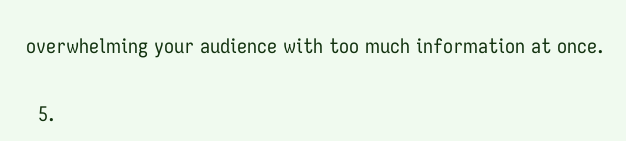overwhelming your audience with too much information at once.

  5.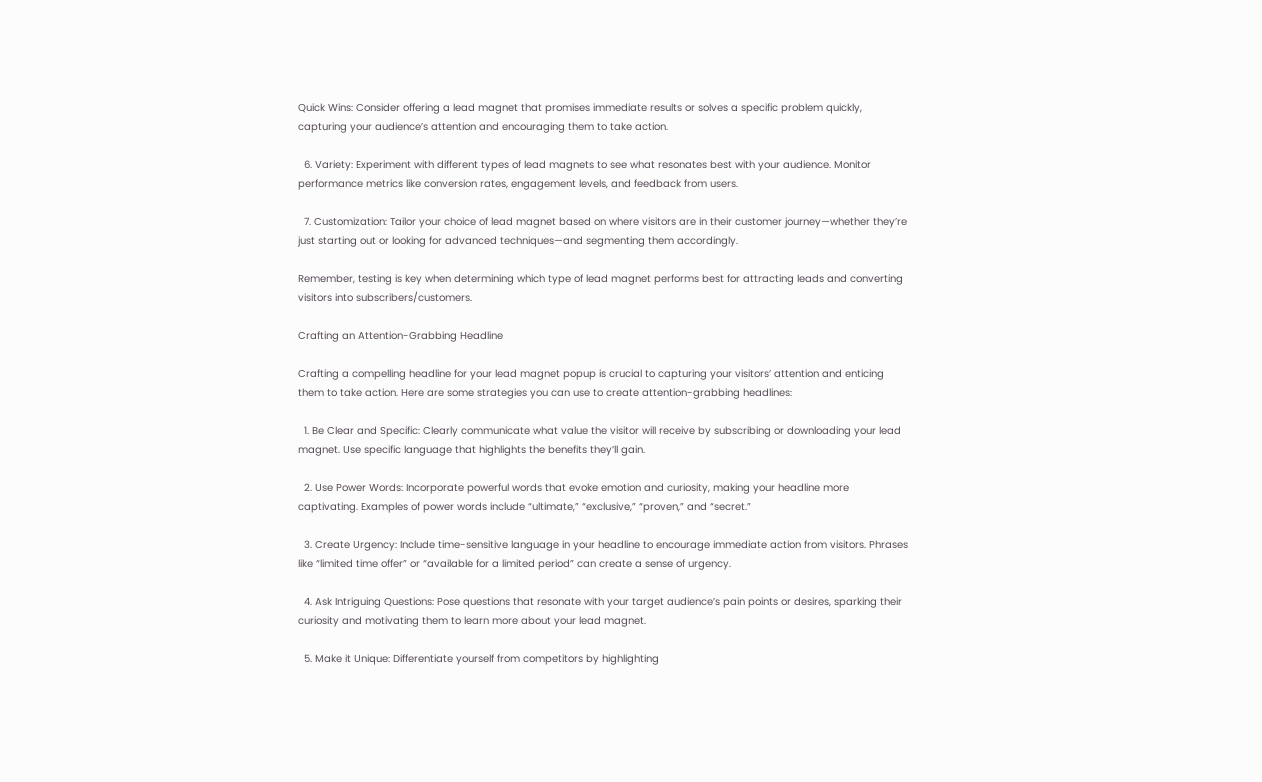Quick Wins: Consider offering a lead magnet that promises immediate results or solves a specific problem quickly, capturing your audience’s attention and encouraging them to take action.

  6. Variety: Experiment with different types of lead magnets to see what resonates best with your audience. Monitor performance metrics like conversion rates, engagement levels, and feedback from users.

  7. Customization: Tailor your choice of lead magnet based on where visitors are in their customer journey—whether they’re just starting out or looking for advanced techniques—and segmenting them accordingly.

Remember, testing is key when determining which type of lead magnet performs best for attracting leads and converting visitors into subscribers/customers.

Crafting an Attention-Grabbing Headline

Crafting a compelling headline for your lead magnet popup is crucial to capturing your visitors’ attention and enticing them to take action. Here are some strategies you can use to create attention-grabbing headlines:

  1. Be Clear and Specific: Clearly communicate what value the visitor will receive by subscribing or downloading your lead magnet. Use specific language that highlights the benefits they’ll gain.

  2. Use Power Words: Incorporate powerful words that evoke emotion and curiosity, making your headline more captivating. Examples of power words include “ultimate,” “exclusive,” “proven,” and “secret.”

  3. Create Urgency: Include time-sensitive language in your headline to encourage immediate action from visitors. Phrases like “limited time offer” or “available for a limited period” can create a sense of urgency.

  4. Ask Intriguing Questions: Pose questions that resonate with your target audience’s pain points or desires, sparking their curiosity and motivating them to learn more about your lead magnet.

  5. Make it Unique: Differentiate yourself from competitors by highlighting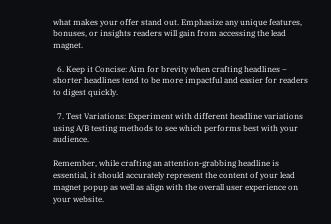what makes your offer stand out. Emphasize any unique features, bonuses, or insights readers will gain from accessing the lead magnet.

  6. Keep it Concise: Aim for brevity when crafting headlines – shorter headlines tend to be more impactful and easier for readers to digest quickly.

  7. Test Variations: Experiment with different headline variations using A/B testing methods to see which performs best with your audience.

Remember, while crafting an attention-grabbing headline is essential, it should accurately represent the content of your lead magnet popup as well as align with the overall user experience on your website.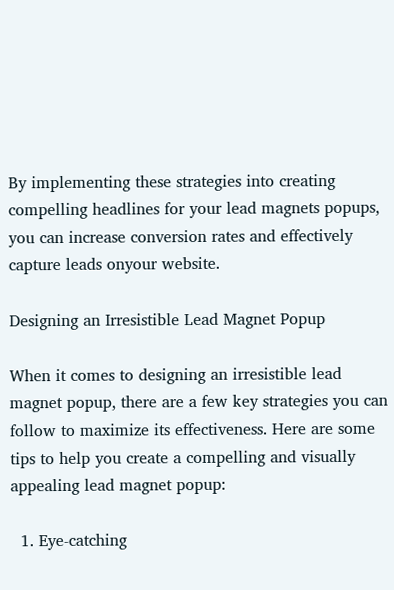By implementing these strategies into creating compelling headlines for your lead magnets popups, you can increase conversion rates and effectively capture leads onyour website.

Designing an Irresistible Lead Magnet Popup

When it comes to designing an irresistible lead magnet popup, there are a few key strategies you can follow to maximize its effectiveness. Here are some tips to help you create a compelling and visually appealing lead magnet popup:

  1. Eye-catching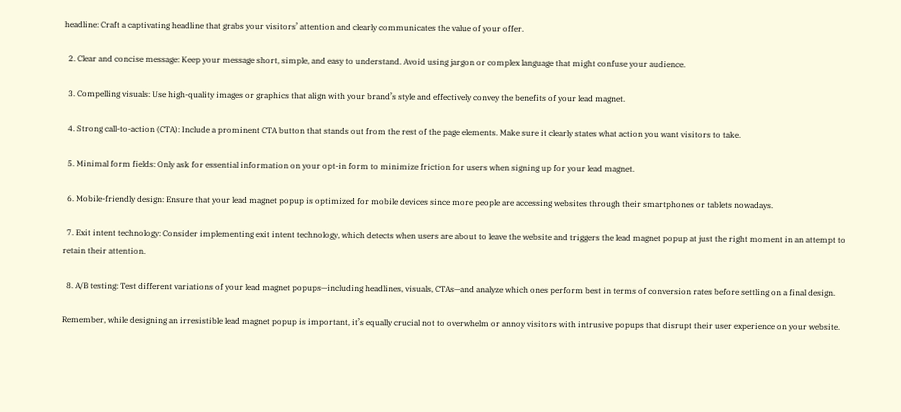headline: Craft a captivating headline that grabs your visitors’ attention and clearly communicates the value of your offer.

  2. Clear and concise message: Keep your message short, simple, and easy to understand. Avoid using jargon or complex language that might confuse your audience.

  3. Compelling visuals: Use high-quality images or graphics that align with your brand’s style and effectively convey the benefits of your lead magnet.

  4. Strong call-to-action (CTA): Include a prominent CTA button that stands out from the rest of the page elements. Make sure it clearly states what action you want visitors to take.

  5. Minimal form fields: Only ask for essential information on your opt-in form to minimize friction for users when signing up for your lead magnet.

  6. Mobile-friendly design: Ensure that your lead magnet popup is optimized for mobile devices since more people are accessing websites through their smartphones or tablets nowadays.

  7. Exit intent technology: Consider implementing exit intent technology, which detects when users are about to leave the website and triggers the lead magnet popup at just the right moment in an attempt to retain their attention.

  8. A/B testing: Test different variations of your lead magnet popups—including headlines, visuals, CTAs—and analyze which ones perform best in terms of conversion rates before settling on a final design.

Remember, while designing an irresistible lead magnet popup is important, it’s equally crucial not to overwhelm or annoy visitors with intrusive popups that disrupt their user experience on your website.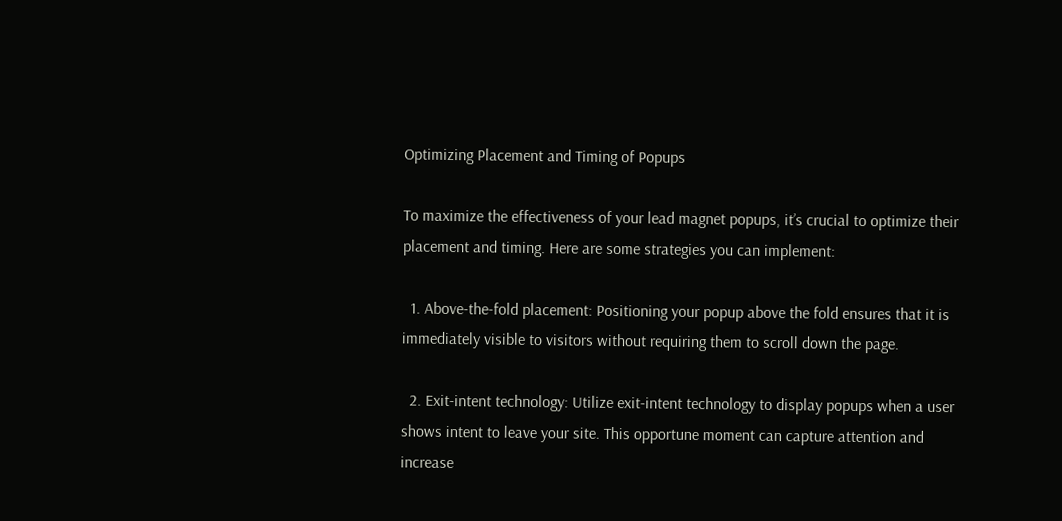Optimizing Placement and Timing of Popups

To maximize the effectiveness of your lead magnet popups, it’s crucial to optimize their placement and timing. Here are some strategies you can implement:

  1. Above-the-fold placement: Positioning your popup above the fold ensures that it is immediately visible to visitors without requiring them to scroll down the page.

  2. Exit-intent technology: Utilize exit-intent technology to display popups when a user shows intent to leave your site. This opportune moment can capture attention and increase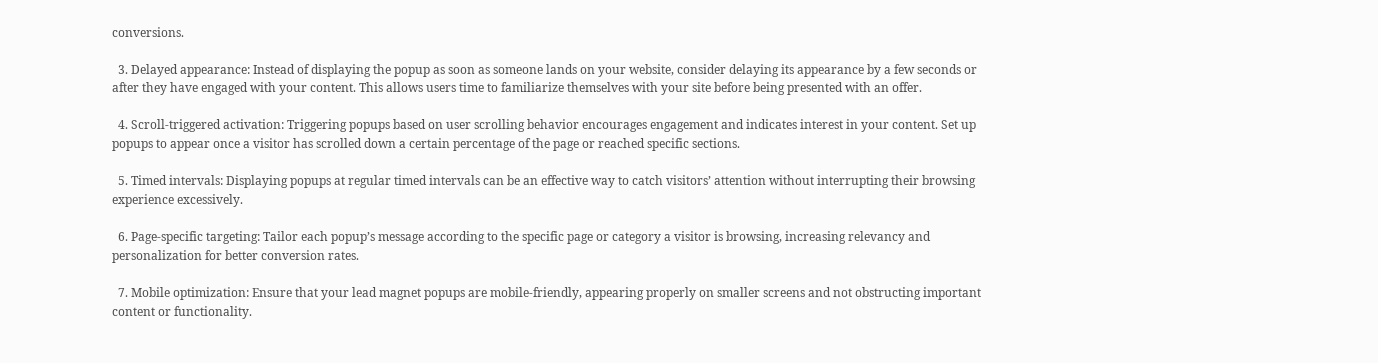conversions.

  3. Delayed appearance: Instead of displaying the popup as soon as someone lands on your website, consider delaying its appearance by a few seconds or after they have engaged with your content. This allows users time to familiarize themselves with your site before being presented with an offer.

  4. Scroll-triggered activation: Triggering popups based on user scrolling behavior encourages engagement and indicates interest in your content. Set up popups to appear once a visitor has scrolled down a certain percentage of the page or reached specific sections.

  5. Timed intervals: Displaying popups at regular timed intervals can be an effective way to catch visitors’ attention without interrupting their browsing experience excessively.

  6. Page-specific targeting: Tailor each popup’s message according to the specific page or category a visitor is browsing, increasing relevancy and personalization for better conversion rates.

  7. Mobile optimization: Ensure that your lead magnet popups are mobile-friendly, appearing properly on smaller screens and not obstructing important content or functionality.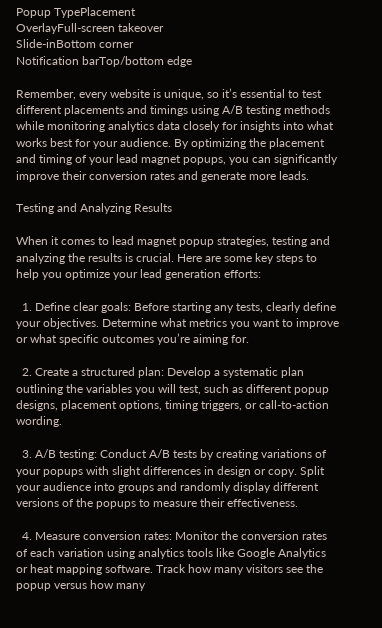Popup TypePlacement
OverlayFull-screen takeover
Slide-inBottom corner
Notification barTop/bottom edge

Remember, every website is unique, so it’s essential to test different placements and timings using A/B testing methods while monitoring analytics data closely for insights into what works best for your audience. By optimizing the placement and timing of your lead magnet popups, you can significantly improve their conversion rates and generate more leads.

Testing and Analyzing Results

When it comes to lead magnet popup strategies, testing and analyzing the results is crucial. Here are some key steps to help you optimize your lead generation efforts:

  1. Define clear goals: Before starting any tests, clearly define your objectives. Determine what metrics you want to improve or what specific outcomes you’re aiming for.

  2. Create a structured plan: Develop a systematic plan outlining the variables you will test, such as different popup designs, placement options, timing triggers, or call-to-action wording.

  3. A/B testing: Conduct A/B tests by creating variations of your popups with slight differences in design or copy. Split your audience into groups and randomly display different versions of the popups to measure their effectiveness.

  4. Measure conversion rates: Monitor the conversion rates of each variation using analytics tools like Google Analytics or heat mapping software. Track how many visitors see the popup versus how many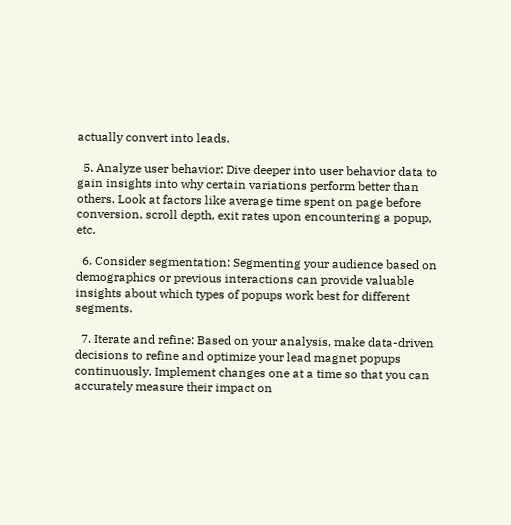actually convert into leads.

  5. Analyze user behavior: Dive deeper into user behavior data to gain insights into why certain variations perform better than others. Look at factors like average time spent on page before conversion, scroll depth, exit rates upon encountering a popup, etc.

  6. Consider segmentation: Segmenting your audience based on demographics or previous interactions can provide valuable insights about which types of popups work best for different segments.

  7. Iterate and refine: Based on your analysis, make data-driven decisions to refine and optimize your lead magnet popups continuously. Implement changes one at a time so that you can accurately measure their impact on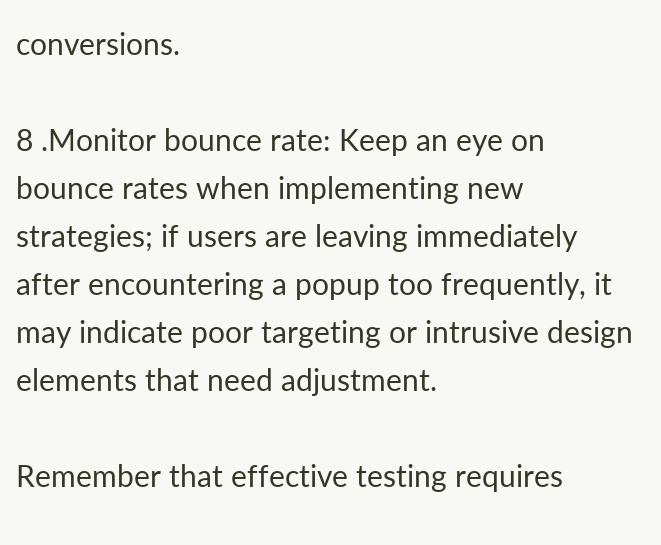conversions.

8 .Monitor bounce rate: Keep an eye on bounce rates when implementing new strategies; if users are leaving immediately after encountering a popup too frequently, it may indicate poor targeting or intrusive design elements that need adjustment.

Remember that effective testing requires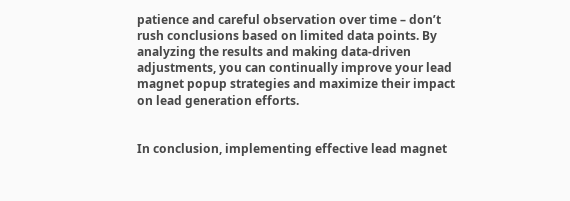patience and careful observation over time – don’t rush conclusions based on limited data points. By analyzing the results and making data-driven adjustments, you can continually improve your lead magnet popup strategies and maximize their impact on lead generation efforts.


In conclusion, implementing effective lead magnet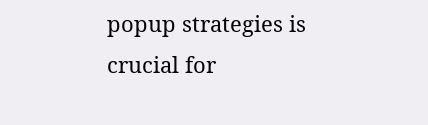popup strategies is crucial for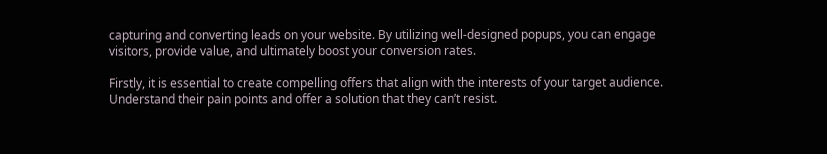capturing and converting leads on your website. By utilizing well-designed popups, you can engage visitors, provide value, and ultimately boost your conversion rates.

Firstly, it is essential to create compelling offers that align with the interests of your target audience. Understand their pain points and offer a solution that they can’t resist.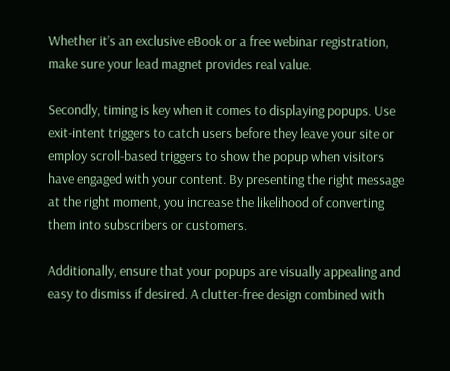Whether it’s an exclusive eBook or a free webinar registration, make sure your lead magnet provides real value.

Secondly, timing is key when it comes to displaying popups. Use exit-intent triggers to catch users before they leave your site or employ scroll-based triggers to show the popup when visitors have engaged with your content. By presenting the right message at the right moment, you increase the likelihood of converting them into subscribers or customers.

Additionally, ensure that your popups are visually appealing and easy to dismiss if desired. A clutter-free design combined with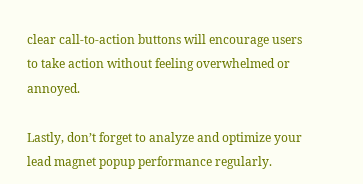clear call-to-action buttons will encourage users to take action without feeling overwhelmed or annoyed.

Lastly, don’t forget to analyze and optimize your lead magnet popup performance regularly.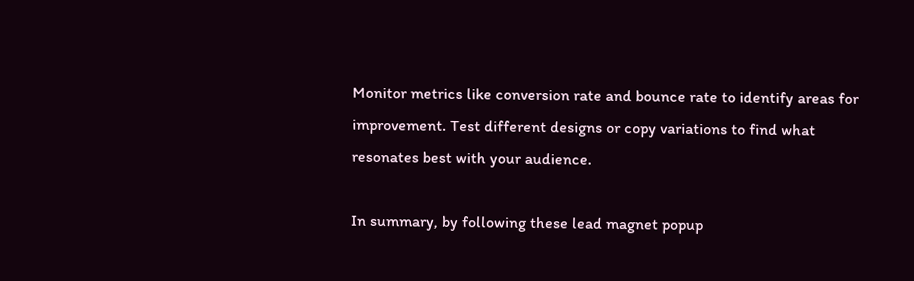Monitor metrics like conversion rate and bounce rate to identify areas for improvement. Test different designs or copy variations to find what resonates best with your audience.

In summary, by following these lead magnet popup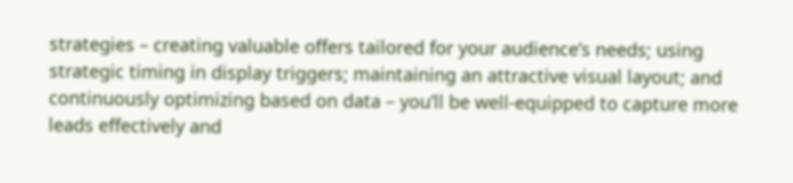strategies – creating valuable offers tailored for your audience’s needs; using strategic timing in display triggers; maintaining an attractive visual layout; and continuously optimizing based on data – you’ll be well-equipped to capture more leads effectively and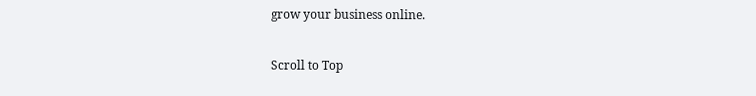grow your business online.

Scroll to Top